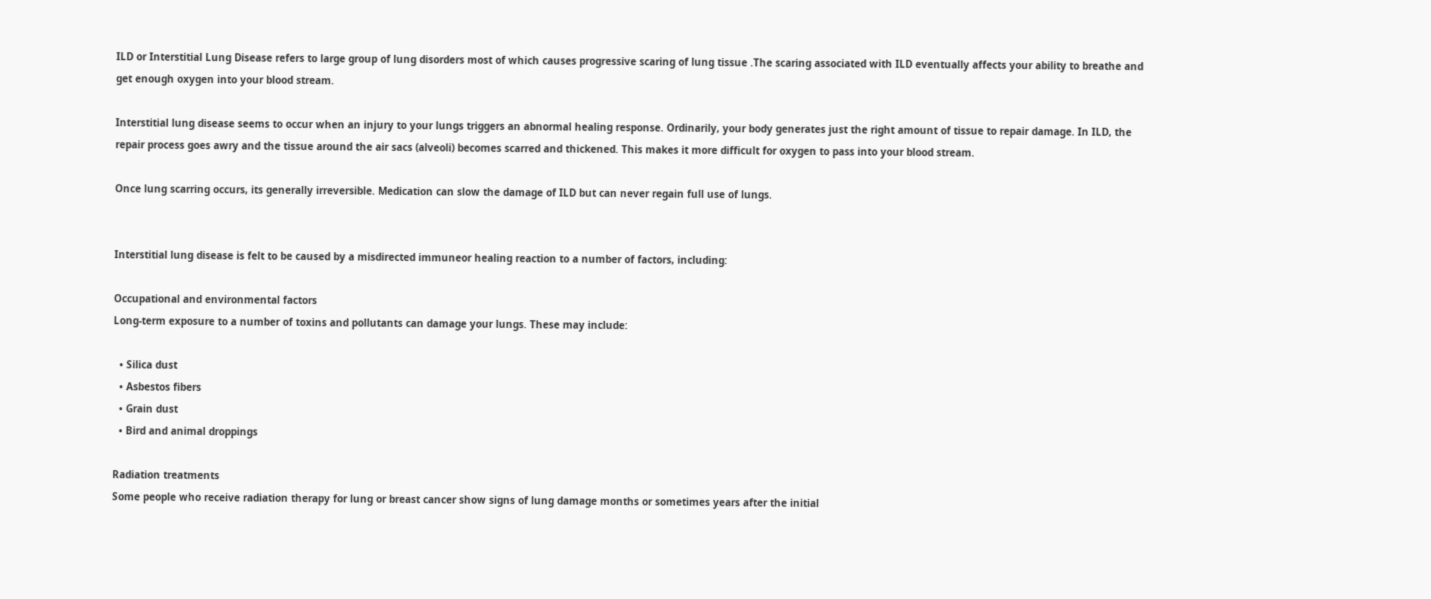ILD or Interstitial Lung Disease refers to large group of lung disorders most of which causes progressive scaring of lung tissue .The scaring associated with ILD eventually affects your ability to breathe and get enough oxygen into your blood stream.

Interstitial lung disease seems to occur when an injury to your lungs triggers an abnormal healing response. Ordinarily, your body generates just the right amount of tissue to repair damage. In ILD, the repair process goes awry and the tissue around the air sacs (alveoli) becomes scarred and thickened. This makes it more difficult for oxygen to pass into your blood stream.

Once lung scarring occurs, its generally irreversible. Medication can slow the damage of ILD but can never regain full use of lungs.


Interstitial lung disease is felt to be caused by a misdirected immuneor healing reaction to a number of factors, including:

Occupational and environmental factors
Long-term exposure to a number of toxins and pollutants can damage your lungs. These may include:

  • Silica dust
  • Asbestos fibers
  • Grain dust
  • Bird and animal droppings

Radiation treatments
Some people who receive radiation therapy for lung or breast cancer show signs of lung damage months or sometimes years after the initial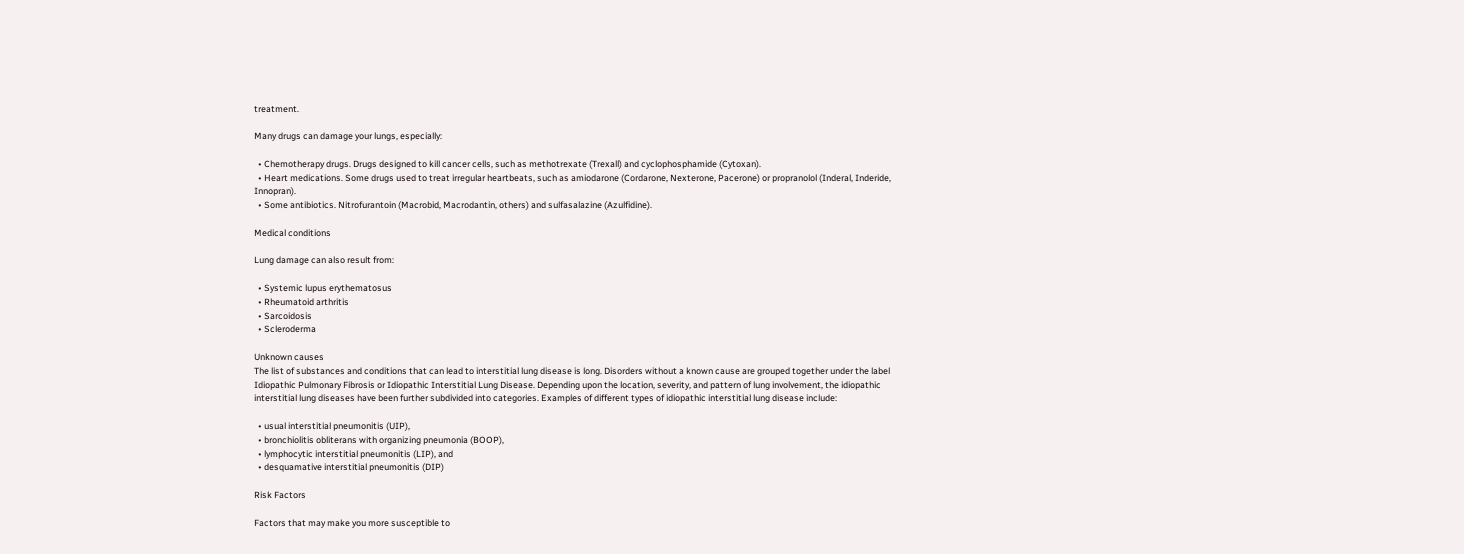treatment.

Many drugs can damage your lungs, especially:

  • Chemotherapy drugs. Drugs designed to kill cancer cells, such as methotrexate (Trexall) and cyclophosphamide (Cytoxan).
  • Heart medications. Some drugs used to treat irregular heartbeats, such as amiodarone (Cordarone, Nexterone, Pacerone) or propranolol (Inderal, Inderide, Innopran).
  • Some antibiotics. Nitrofurantoin (Macrobid, Macrodantin, others) and sulfasalazine (Azulfidine).

Medical conditions

Lung damage can also result from:

  • Systemic lupus erythematosus
  • Rheumatoid arthritis
  • Sarcoidosis
  • Scleroderma

Unknown causes
The list of substances and conditions that can lead to interstitial lung disease is long. Disorders without a known cause are grouped together under the label Idiopathic Pulmonary Fibrosis or Idiopathic Interstitial Lung Disease. Depending upon the location, severity, and pattern of lung involvement, the idiopathic interstitial lung diseases have been further subdivided into categories. Examples of different types of idiopathic interstitial lung disease include:

  • usual interstitial pneumonitis (UIP),
  • bronchiolitis obliterans with organizing pneumonia (BOOP),
  • lymphocytic interstitial pneumonitis (LIP), and
  • desquamative interstitial pneumonitis (DIP)

Risk Factors

Factors that may make you more susceptible to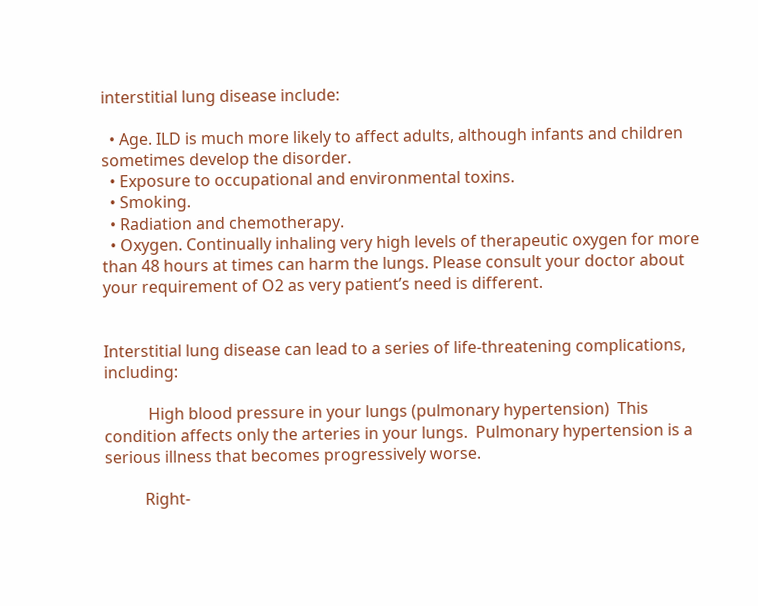interstitial lung disease include:

  • Age. ILD is much more likely to affect adults, although infants and children sometimes develop the disorder.
  • Exposure to occupational and environmental toxins.
  • Smoking.
  • Radiation and chemotherapy.
  • Oxygen. Continually inhaling very high levels of therapeutic oxygen for more than 48 hours at times can harm the lungs. Please consult your doctor about your requirement of O2 as very patient’s need is different.


Interstitial lung disease can lead to a series of life-threatening complications, including:

           High blood pressure in your lungs (pulmonary hypertension)  This condition affects only the arteries in your lungs.  Pulmonary hypertension is a serious illness that becomes progressively worse.

          Right-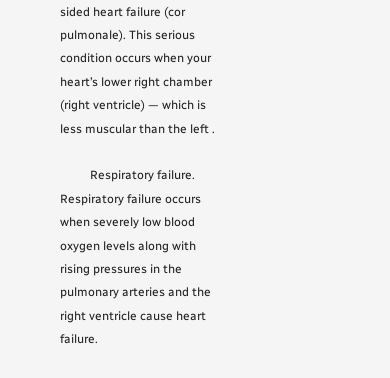sided heart failure (cor pulmonale). This serious condition occurs when your heart’s lower right chamber (right ventricle) — which is less muscular than the left .

          Respiratory failure.  Respiratory failure occurs when severely low blood oxygen levels along with rising pressures in the pulmonary arteries and the right ventricle cause heart failure.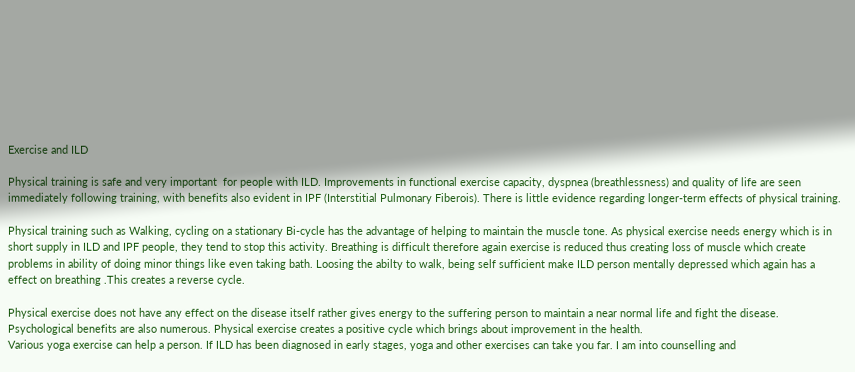Exercise and ILD

Physical training is safe and very important  for people with ILD. Improvements in functional exercise capacity, dyspnea (breathlessness) and quality of life are seen immediately following training, with benefits also evident in IPF (Interstitial Pulmonary Fiberois). There is little evidence regarding longer-term effects of physical training.

Physical training such as Walking, cycling on a stationary Bi-cycle has the advantage of helping to maintain the muscle tone. As physical exercise needs energy which is in short supply in ILD and IPF people, they tend to stop this activity. Breathing is difficult therefore again exercise is reduced thus creating loss of muscle which create problems in ability of doing minor things like even taking bath. Loosing the abilty to walk, being self sufficient make ILD person mentally depressed which again has a effect on breathing .This creates a reverse cycle.

Physical exercise does not have any effect on the disease itself rather gives energy to the suffering person to maintain a near normal life and fight the disease. Psychological benefits are also numerous. Physical exercise creates a positive cycle which brings about improvement in the health.
Various yoga exercise can help a person. If ILD has been diagnosed in early stages, yoga and other exercises can take you far. I am into counselling and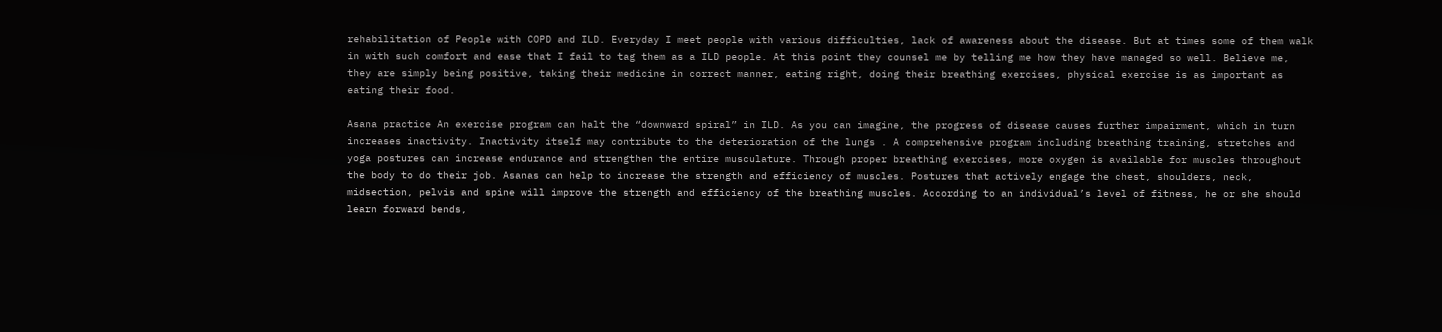rehabilitation of People with COPD and ILD. Everyday I meet people with various difficulties, lack of awareness about the disease. But at times some of them walk in with such comfort and ease that I fail to tag them as a ILD people. At this point they counsel me by telling me how they have managed so well. Believe me, they are simply being positive, taking their medicine in correct manner, eating right, doing their breathing exercises, physical exercise is as important as eating their food.

Asana practice An exercise program can halt the “downward spiral” in ILD. As you can imagine, the progress of disease causes further impairment, which in turn increases inactivity. Inactivity itself may contribute to the deterioration of the lungs . A comprehensive program including breathing training, stretches and yoga postures can increase endurance and strengthen the entire musculature. Through proper breathing exercises, more oxygen is available for muscles throughout the body to do their job. Asanas can help to increase the strength and efficiency of muscles. Postures that actively engage the chest, shoulders, neck, midsection, pelvis and spine will improve the strength and efficiency of the breathing muscles. According to an individual’s level of fitness, he or she should learn forward bends,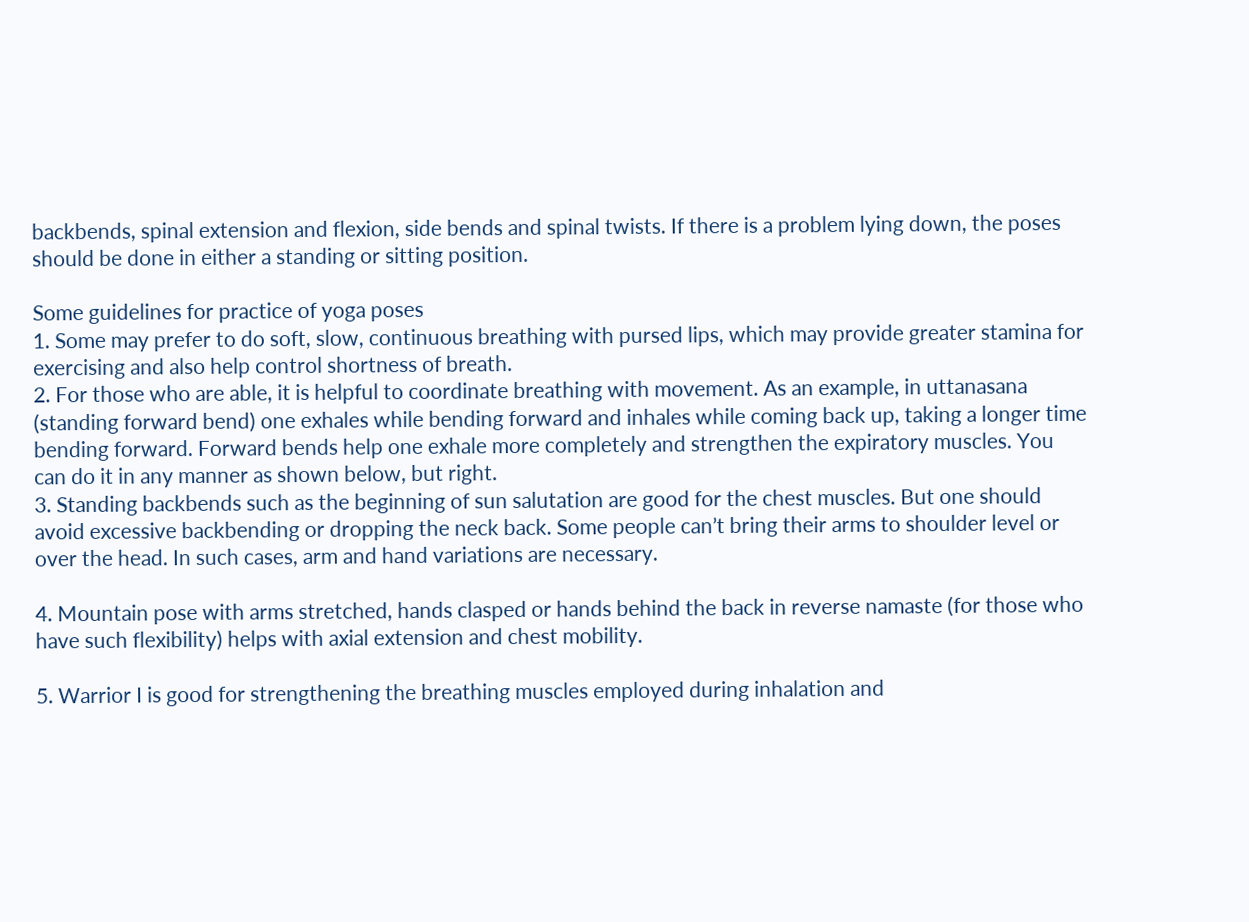backbends, spinal extension and flexion, side bends and spinal twists. If there is a problem lying down, the poses should be done in either a standing or sitting position.

Some guidelines for practice of yoga poses
1. Some may prefer to do soft, slow, continuous breathing with pursed lips, which may provide greater stamina for exercising and also help control shortness of breath.
2. For those who are able, it is helpful to coordinate breathing with movement. As an example, in uttanasana (standing forward bend) one exhales while bending forward and inhales while coming back up, taking a longer time bending forward. Forward bends help one exhale more completely and strengthen the expiratory muscles. You can do it in any manner as shown below, but right.
3. Standing backbends such as the beginning of sun salutation are good for the chest muscles. But one should avoid excessive backbending or dropping the neck back. Some people can’t bring their arms to shoulder level or over the head. In such cases, arm and hand variations are necessary.

4. Mountain pose with arms stretched, hands clasped or hands behind the back in reverse namaste (for those who have such flexibility) helps with axial extension and chest mobility.

5. Warrior I is good for strengthening the breathing muscles employed during inhalation and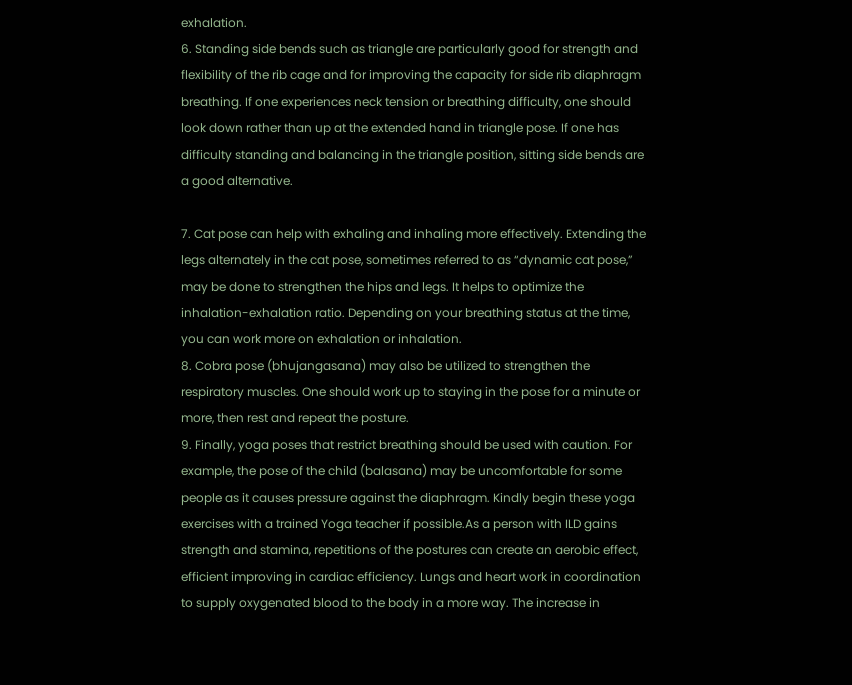exhalation.
6. Standing side bends such as triangle are particularly good for strength and flexibility of the rib cage and for improving the capacity for side rib diaphragm breathing. If one experiences neck tension or breathing difficulty, one should look down rather than up at the extended hand in triangle pose. If one has difficulty standing and balancing in the triangle position, sitting side bends are a good alternative.

7. Cat pose can help with exhaling and inhaling more effectively. Extending the legs alternately in the cat pose, sometimes referred to as “dynamic cat pose,” may be done to strengthen the hips and legs. It helps to optimize the inhalation-exhalation ratio. Depending on your breathing status at the time, you can work more on exhalation or inhalation.
8. Cobra pose (bhujangasana) may also be utilized to strengthen the respiratory muscles. One should work up to staying in the pose for a minute or more, then rest and repeat the posture.
9. Finally, yoga poses that restrict breathing should be used with caution. For example, the pose of the child (balasana) may be uncomfortable for some people as it causes pressure against the diaphragm. Kindly begin these yoga exercises with a trained Yoga teacher if possible.As a person with ILD gains strength and stamina, repetitions of the postures can create an aerobic effect, efficient improving in cardiac efficiency. Lungs and heart work in coordination to supply oxygenated blood to the body in a more way. The increase in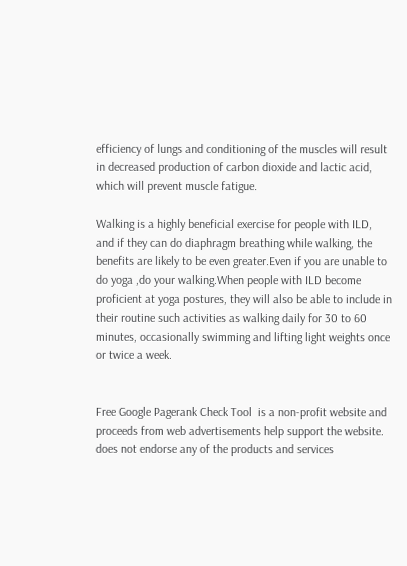efficiency of lungs and conditioning of the muscles will result in decreased production of carbon dioxide and lactic acid, which will prevent muscle fatigue.

Walking is a highly beneficial exercise for people with ILD, and if they can do diaphragm breathing while walking, the benefits are likely to be even greater.Even if you are unable to do yoga ,do your walking.When people with ILD become proficient at yoga postures, they will also be able to include in their routine such activities as walking daily for 30 to 60 minutes, occasionally swimming and lifting light weights once or twice a week.


Free Google Pagerank Check Tool  is a non-profit website and proceeds from web advertisements help support the website. does not endorse any of the products and services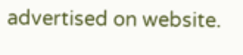advertised on website.